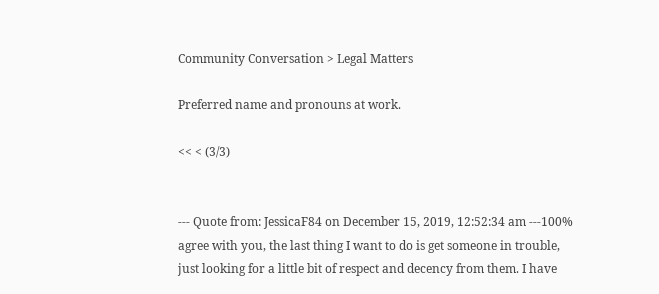Community Conversation > Legal Matters

Preferred name and pronouns at work.

<< < (3/3)


--- Quote from: JessicaF84 on December 15, 2019, 12:52:34 am ---100% agree with you, the last thing I want to do is get someone in trouble, just looking for a little bit of respect and decency from them. I have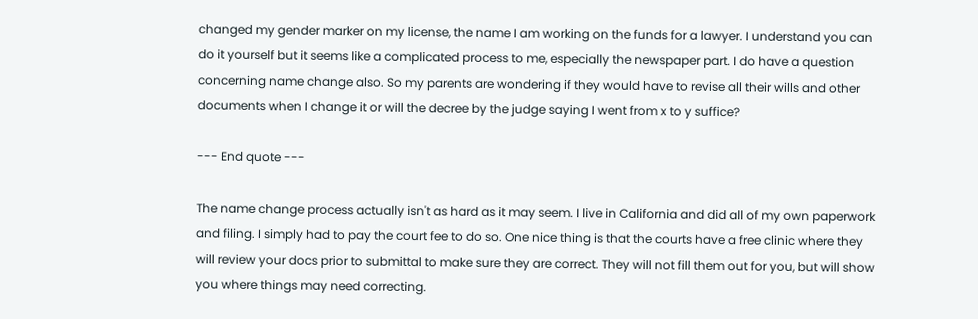changed my gender marker on my license, the name I am working on the funds for a lawyer. I understand you can do it yourself but it seems like a complicated process to me, especially the newspaper part. I do have a question concerning name change also. So my parents are wondering if they would have to revise all their wills and other documents when I change it or will the decree by the judge saying I went from x to y suffice?

--- End quote ---

The name change process actually isn't as hard as it may seem. I live in California and did all of my own paperwork and filing. I simply had to pay the court fee to do so. One nice thing is that the courts have a free clinic where they will review your docs prior to submittal to make sure they are correct. They will not fill them out for you, but will show you where things may need correcting.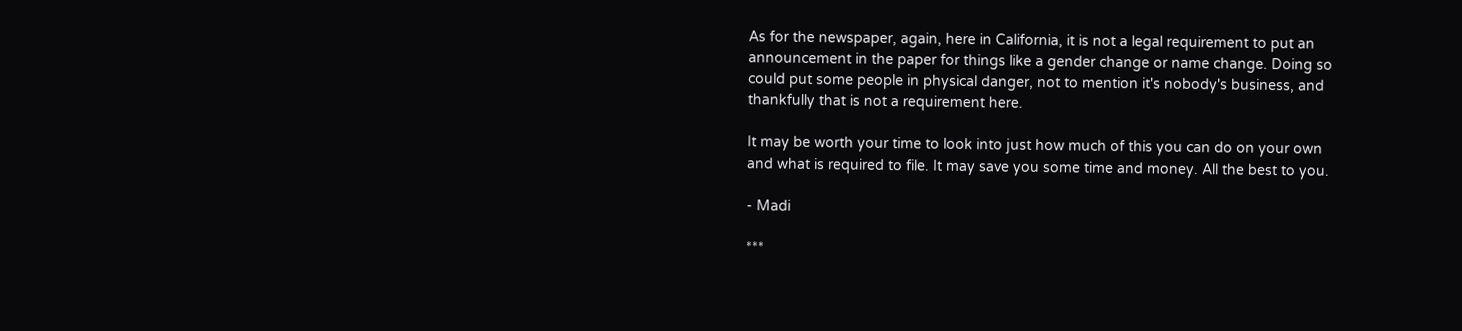As for the newspaper, again, here in California, it is not a legal requirement to put an announcement in the paper for things like a gender change or name change. Doing so could put some people in physical danger, not to mention it's nobody's business, and thankfully that is not a requirement here.

It may be worth your time to look into just how much of this you can do on your own and what is required to file. It may save you some time and money. All the best to you.

- Madi

***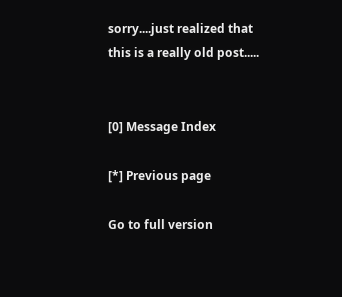sorry....just realized that this is a really old post.....


[0] Message Index

[*] Previous page

Go to full version